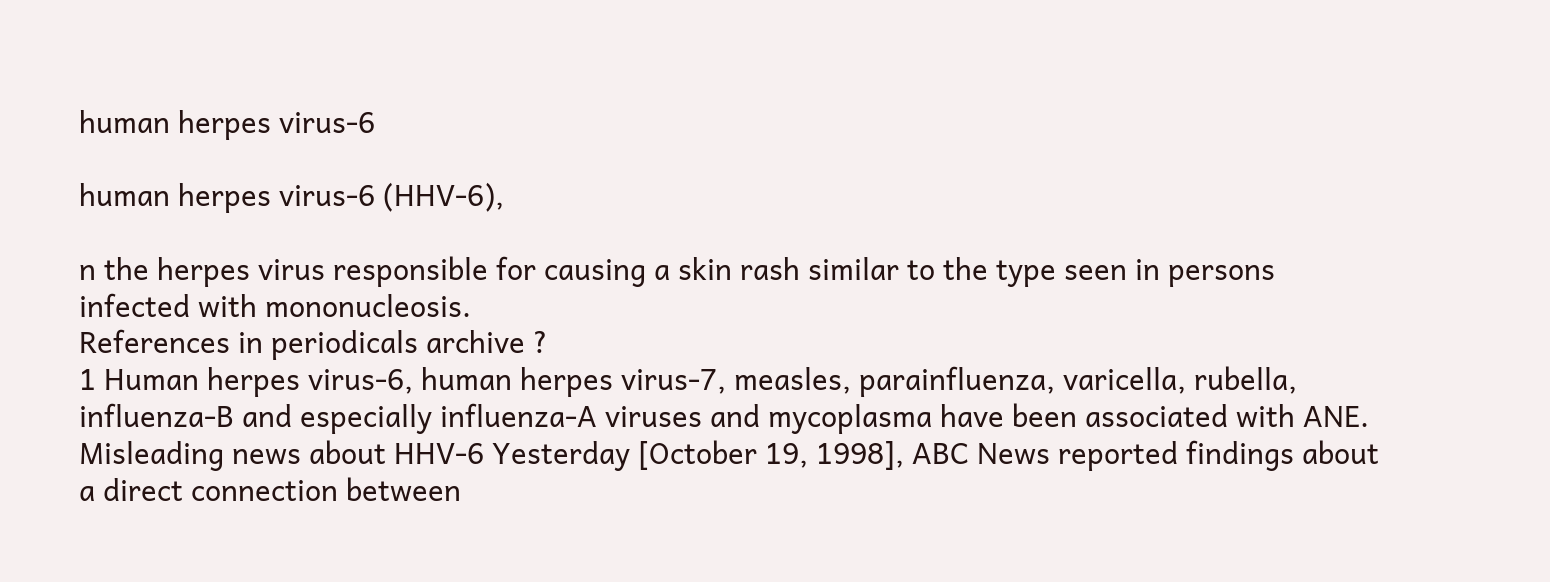human herpes virus-6

human herpes virus-6 (HHV-6),

n the herpes virus responsible for causing a skin rash similar to the type seen in persons infected with mononucleosis.
References in periodicals archive ?
1 Human herpes virus-6, human herpes virus-7, measles, parainfluenza, varicella, rubella, influenza-B and especially influenza-A viruses and mycoplasma have been associated with ANE.
Misleading news about HHV-6 Yesterday [October 19, 1998], ABC News reported findings about a direct connection between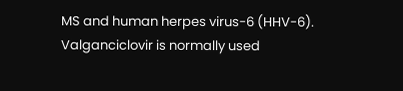MS and human herpes virus-6 (HHV-6).
Valganciclovir is normally used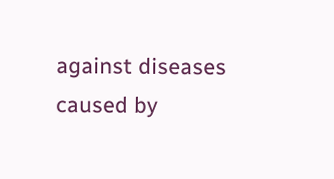against diseases caused by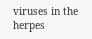viruses in the herpes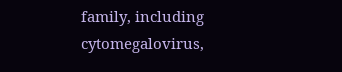family, including cytomegalovirus,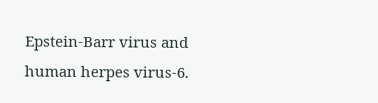Epstein-Barr virus and human herpes virus-6.